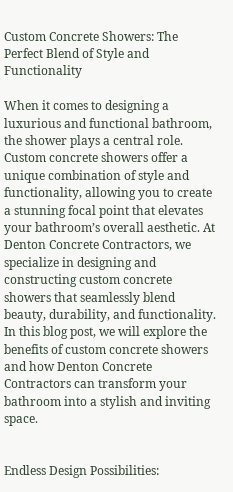Custom Concrete Showers: The Perfect Blend of Style and Functionality

When it comes to designing a luxurious and functional bathroom, the shower plays a central role. Custom concrete showers offer a unique combination of style and functionality, allowing you to create a stunning focal point that elevates your bathroom’s overall aesthetic. At Denton Concrete Contractors, we specialize in designing and constructing custom concrete showers that seamlessly blend beauty, durability, and functionality. In this blog post, we will explore the benefits of custom concrete showers and how Denton Concrete Contractors can transform your bathroom into a stylish and inviting space.


Endless Design Possibilities: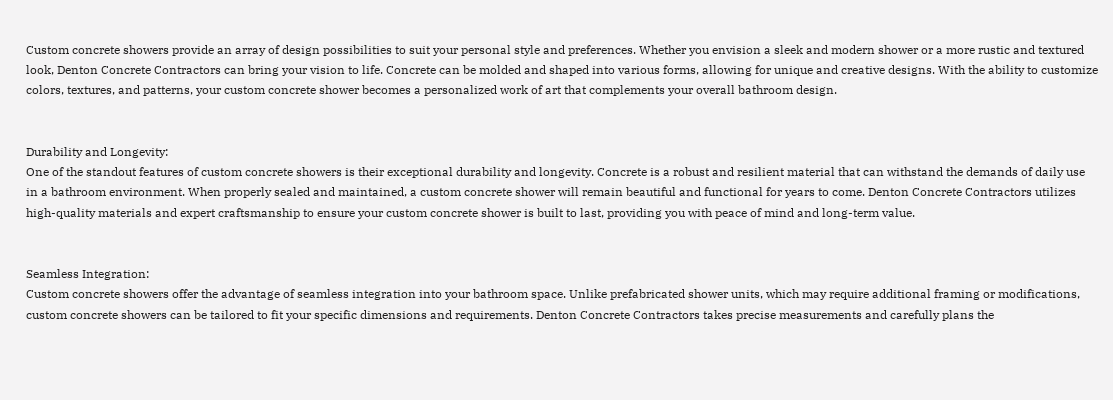Custom concrete showers provide an array of design possibilities to suit your personal style and preferences. Whether you envision a sleek and modern shower or a more rustic and textured look, Denton Concrete Contractors can bring your vision to life. Concrete can be molded and shaped into various forms, allowing for unique and creative designs. With the ability to customize colors, textures, and patterns, your custom concrete shower becomes a personalized work of art that complements your overall bathroom design.


Durability and Longevity:
One of the standout features of custom concrete showers is their exceptional durability and longevity. Concrete is a robust and resilient material that can withstand the demands of daily use in a bathroom environment. When properly sealed and maintained, a custom concrete shower will remain beautiful and functional for years to come. Denton Concrete Contractors utilizes high-quality materials and expert craftsmanship to ensure your custom concrete shower is built to last, providing you with peace of mind and long-term value.


Seamless Integration:
Custom concrete showers offer the advantage of seamless integration into your bathroom space. Unlike prefabricated shower units, which may require additional framing or modifications, custom concrete showers can be tailored to fit your specific dimensions and requirements. Denton Concrete Contractors takes precise measurements and carefully plans the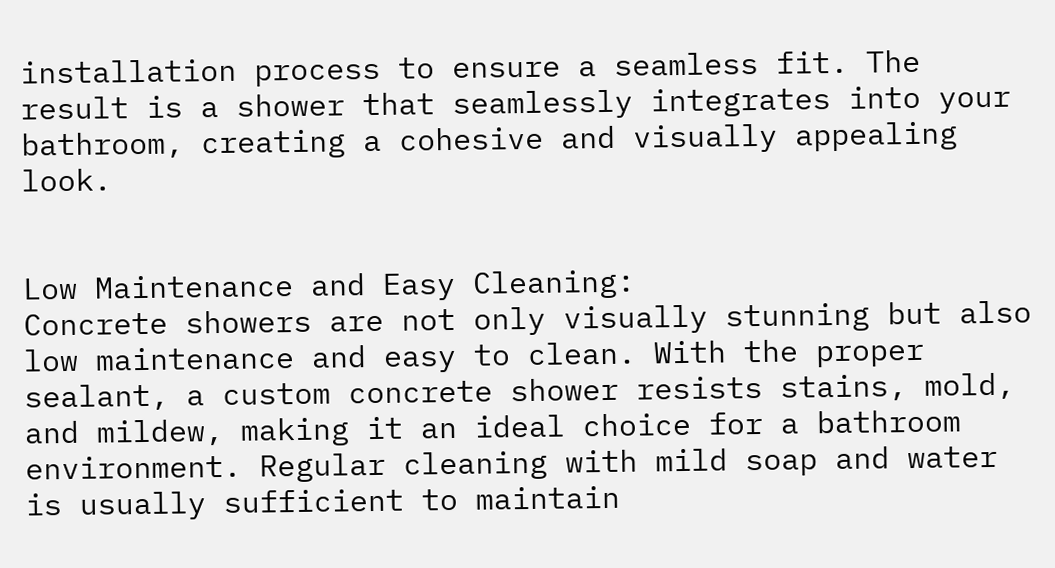installation process to ensure a seamless fit. The result is a shower that seamlessly integrates into your bathroom, creating a cohesive and visually appealing look.


Low Maintenance and Easy Cleaning:
Concrete showers are not only visually stunning but also low maintenance and easy to clean. With the proper sealant, a custom concrete shower resists stains, mold, and mildew, making it an ideal choice for a bathroom environment. Regular cleaning with mild soap and water is usually sufficient to maintain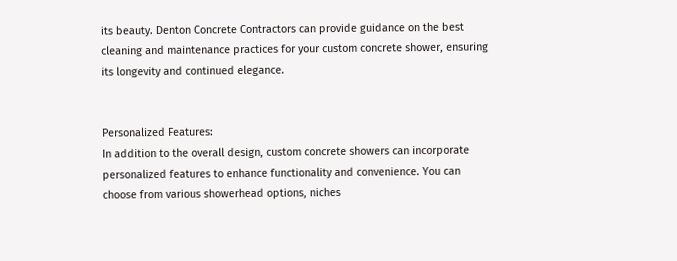its beauty. Denton Concrete Contractors can provide guidance on the best cleaning and maintenance practices for your custom concrete shower, ensuring its longevity and continued elegance.


Personalized Features:
In addition to the overall design, custom concrete showers can incorporate personalized features to enhance functionality and convenience. You can choose from various showerhead options, niches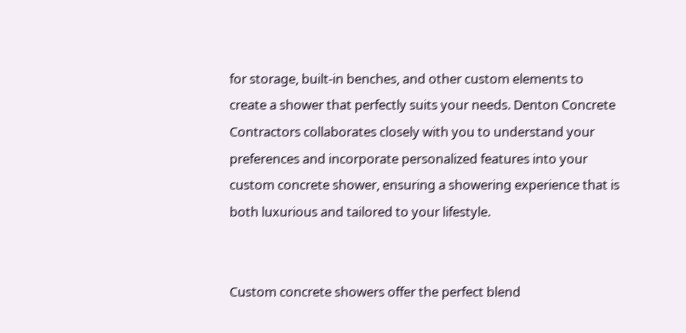for storage, built-in benches, and other custom elements to create a shower that perfectly suits your needs. Denton Concrete Contractors collaborates closely with you to understand your preferences and incorporate personalized features into your custom concrete shower, ensuring a showering experience that is both luxurious and tailored to your lifestyle.


Custom concrete showers offer the perfect blend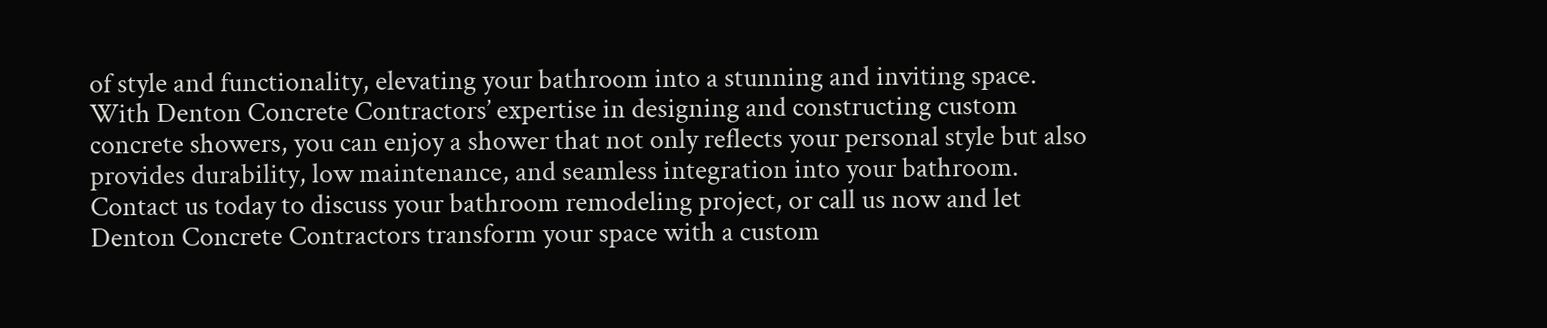of style and functionality, elevating your bathroom into a stunning and inviting space. With Denton Concrete Contractors’ expertise in designing and constructing custom concrete showers, you can enjoy a shower that not only reflects your personal style but also provides durability, low maintenance, and seamless integration into your bathroom. Contact us today to discuss your bathroom remodeling project, or call us now and let Denton Concrete Contractors transform your space with a custom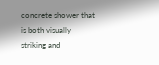concrete shower that is both visually striking and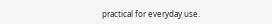practical for everyday use.